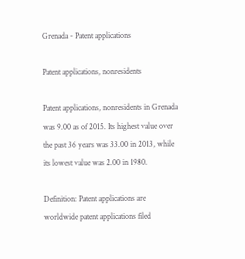Grenada - Patent applications

Patent applications, nonresidents

Patent applications, nonresidents in Grenada was 9.00 as of 2015. Its highest value over the past 36 years was 33.00 in 2013, while its lowest value was 2.00 in 1980.

Definition: Patent applications are worldwide patent applications filed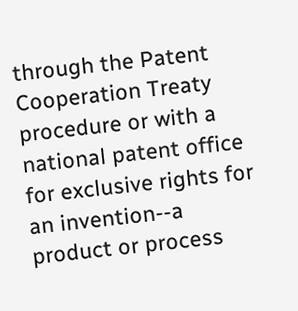through the Patent Cooperation Treaty procedure or with a national patent office for exclusive rights for an invention--a product or process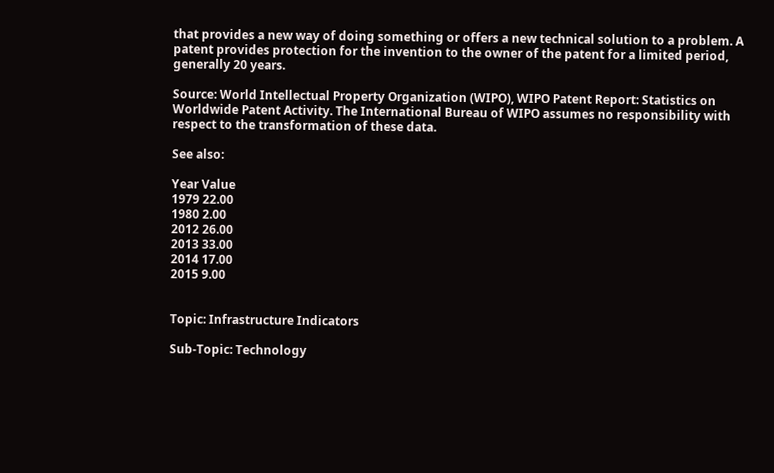that provides a new way of doing something or offers a new technical solution to a problem. A patent provides protection for the invention to the owner of the patent for a limited period, generally 20 years.

Source: World Intellectual Property Organization (WIPO), WIPO Patent Report: Statistics on Worldwide Patent Activity. The International Bureau of WIPO assumes no responsibility with respect to the transformation of these data.

See also:

Year Value
1979 22.00
1980 2.00
2012 26.00
2013 33.00
2014 17.00
2015 9.00


Topic: Infrastructure Indicators

Sub-Topic: Technology